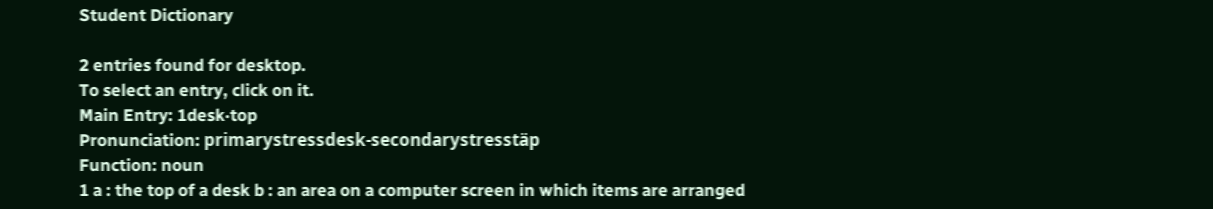Student Dictionary

2 entries found for desktop.
To select an entry, click on it.
Main Entry: 1desk·top
Pronunciation: primarystressdesk-secondarystresstäp
Function: noun
1 a : the top of a desk b : an area on a computer screen in which items are arranged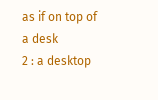as if on top of a desk
2 : a desktop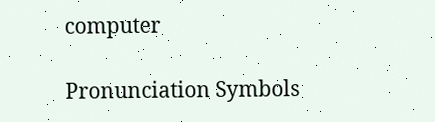computer

Pronunciation Symbols